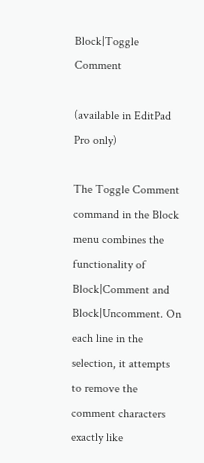Block|Toggle Comment

(available in EditPad Pro only)

The Toggle Comment command in the Block menu combines the functionality of Block|Comment and Block|Uncomment. On each line in the selection, it attempts to remove the comment characters exactly like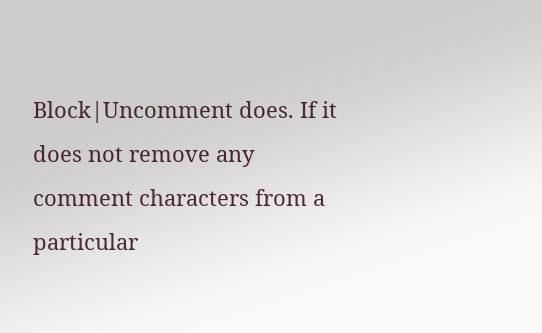Block|Uncomment does. If it does not remove any comment characters from a particular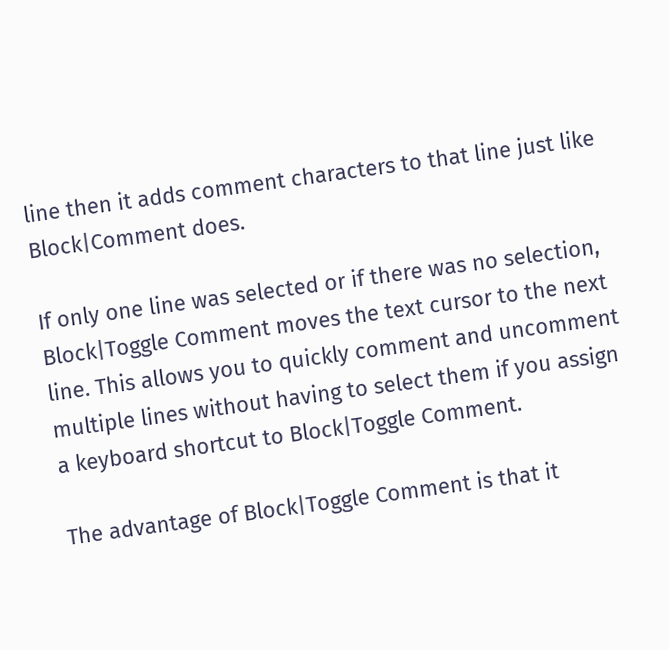line then it adds comment characters to that line just like Block|Comment does.

If only one line was selected or if there was no selection, Block|Toggle Comment moves the text cursor to the next line. This allows you to quickly comment and uncomment multiple lines without having to select them if you assign a keyboard shortcut to Block|Toggle Comment.

The advantage of Block|Toggle Comment is that it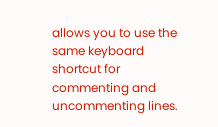allows you to use the same keyboard shortcut for commenting and uncommenting lines.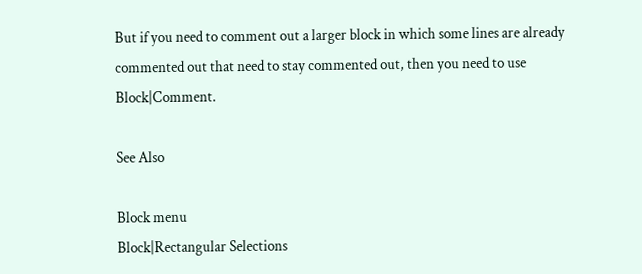But if you need to comment out a larger block in which some lines are already commented out that need to stay commented out, then you need to use Block|Comment.

See Also

Block menu
Block|Rectangular Selections